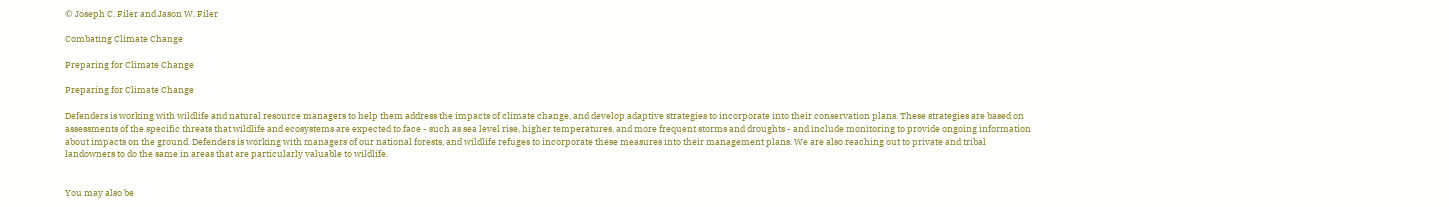© Joseph C. Filer and Jason W. Filer

Combating Climate Change

Preparing for Climate Change

Preparing for Climate Change

Defenders is working with wildlife and natural resource managers to help them address the impacts of climate change, and develop adaptive strategies to incorporate into their conservation plans. These strategies are based on assessments of the specific threats that wildlife and ecosystems are expected to face - such as sea level rise, higher temperatures, and more frequent storms and droughts - and include monitoring to provide ongoing information about impacts on the ground. Defenders is working with managers of our national forests, and wildlife refuges to incorporate these measures into their management plans. We are also reaching out to private and tribal landowners to do the same in areas that are particularly valuable to wildlife.


You may also be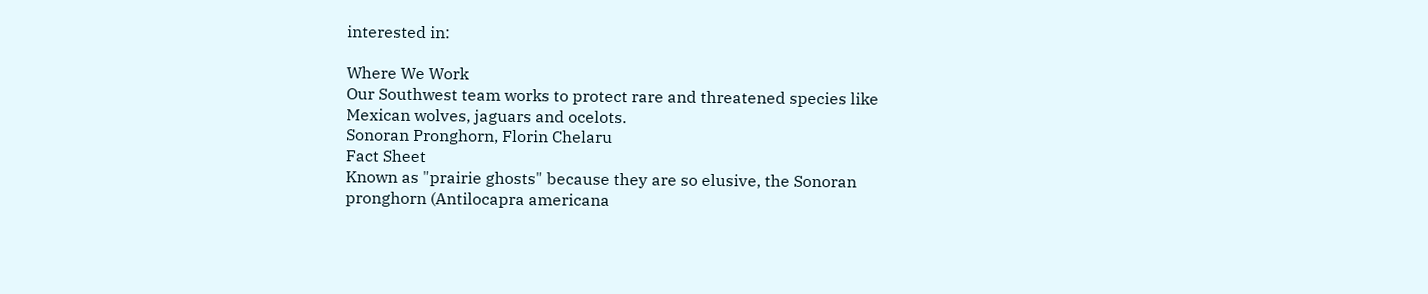interested in:

Where We Work
Our Southwest team works to protect rare and threatened species like Mexican wolves, jaguars and ocelots.
Sonoran Pronghorn, Florin Chelaru
Fact Sheet
Known as "prairie ghosts" because they are so elusive, the Sonoran pronghorn (Antilocapra americana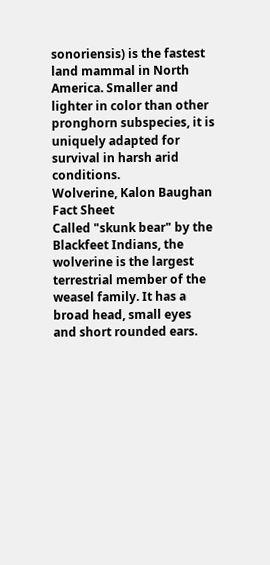sonoriensis) is the fastest land mammal in North America. Smaller and lighter in color than other pronghorn subspecies, it is uniquely adapted for survival in harsh arid conditions.
Wolverine, Kalon Baughan
Fact Sheet
Called "skunk bear" by the Blackfeet Indians, the wolverine is the largest terrestrial member of the weasel family. It has a broad head, small eyes and short rounded ears.